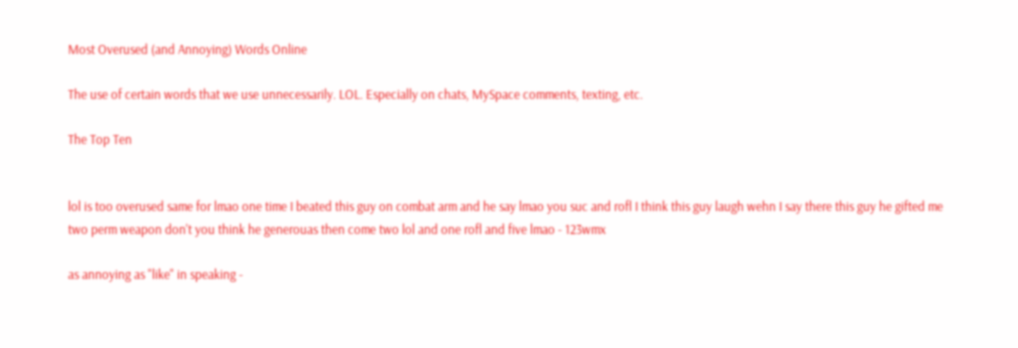Most Overused (and Annoying) Words Online

The use of certain words that we use unnecessarily. LOL. Especially on chats, MySpace comments, texting, etc.

The Top Ten


lol is too overused same for lmao one time I beated this guy on combat arm and he say lmao you suc and rofl I think this guy laugh wehn I say there this guy he gifted me two perm weapon don't you think he generouas then come two lol and one rofl and five lmao - 123wmx

as annoying as "like" in speaking -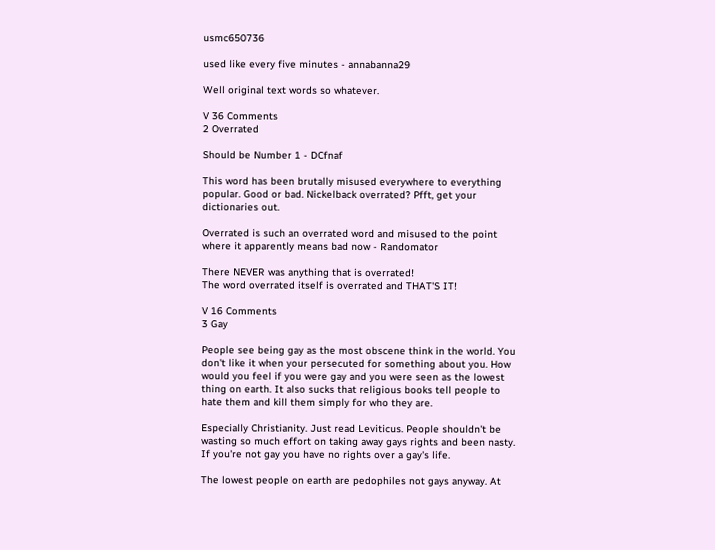usmc650736

used like every five minutes - annabanna29

Well original text words so whatever.

V 36 Comments
2 Overrated

Should be Number 1 - DCfnaf

This word has been brutally misused everywhere to everything popular. Good or bad. Nickelback overrated? Pfft, get your dictionaries out.

Overrated is such an overrated word and misused to the point where it apparently means bad now - Randomator

There NEVER was anything that is overrated!
The word overrated itself is overrated and THAT'S IT!

V 16 Comments
3 Gay

People see being gay as the most obscene think in the world. You don't like it when your persecuted for something about you. How would you feel if you were gay and you were seen as the lowest thing on earth. It also sucks that religious books tell people to hate them and kill them simply for who they are.

Especially Christianity. Just read Leviticus. People shouldn't be wasting so much effort on taking away gays rights and been nasty. If you're not gay you have no rights over a gay's life.

The lowest people on earth are pedophiles not gays anyway. At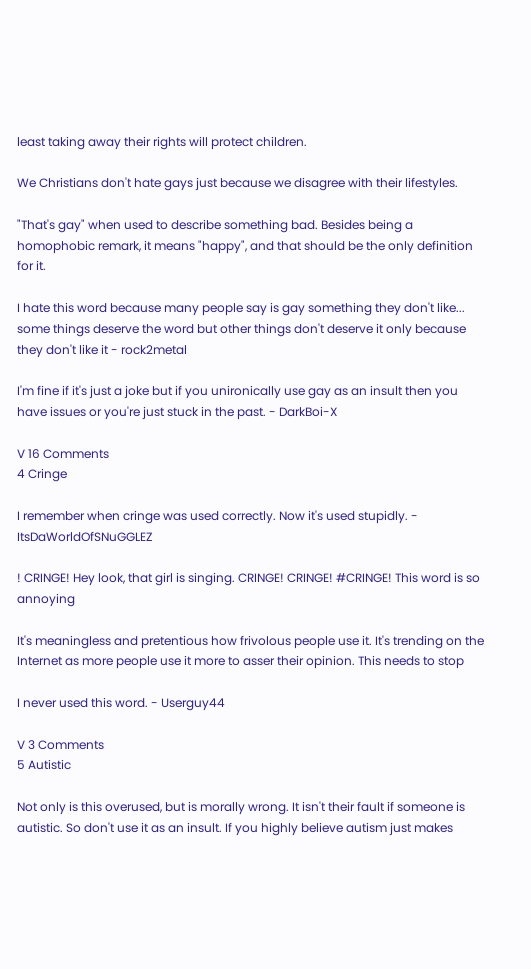least taking away their rights will protect children.

We Christians don't hate gays just because we disagree with their lifestyles.

"That's gay" when used to describe something bad. Besides being a homophobic remark, it means "happy", and that should be the only definition for it.

I hate this word because many people say is gay something they don't like... some things deserve the word but other things don't deserve it only because they don't like it - rock2metal

I'm fine if it's just a joke but if you unironically use gay as an insult then you have issues or you're just stuck in the past. - DarkBoi-X

V 16 Comments
4 Cringe

I remember when cringe was used correctly. Now it's used stupidly. - ItsDaWorldOfSNuGGLEZ

! CRINGE! Hey look, that girl is singing. CRINGE! CRINGE! #CRINGE! This word is so annoying

It's meaningless and pretentious how frivolous people use it. It's trending on the Internet as more people use it more to asser their opinion. This needs to stop

I never used this word. - Userguy44

V 3 Comments
5 Autistic

Not only is this overused, but is morally wrong. It isn't their fault if someone is autistic. So don't use it as an insult. If you highly believe autism just makes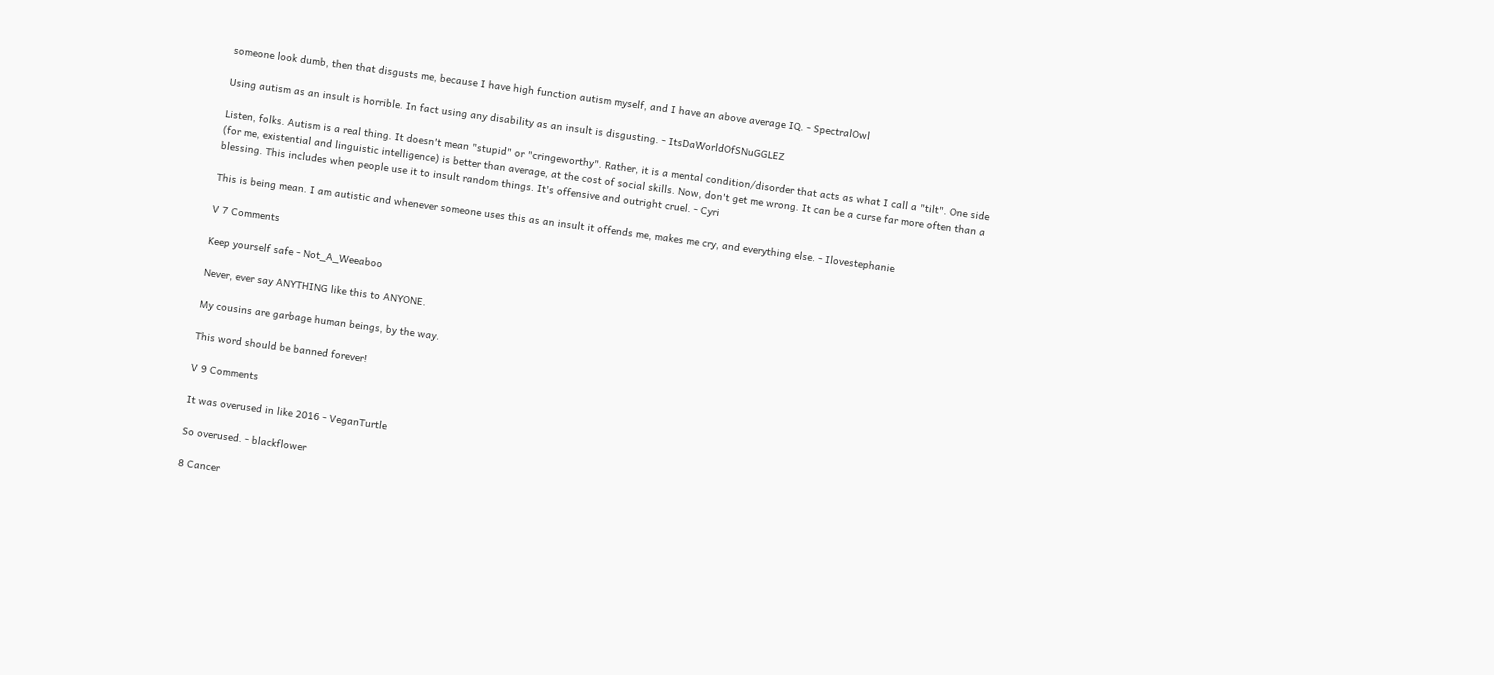someone look dumb, then that disgusts me, because I have high function autism myself, and I have an above average IQ. - SpectralOwl

Using autism as an insult is horrible. In fact using any disability as an insult is disgusting. - ItsDaWorldOfSNuGGLEZ

Listen, folks. Autism is a real thing. It doesn't mean "stupid" or "cringeworthy". Rather, it is a mental condition/disorder that acts as what I call a "tilt". One side (for me, existential and linguistic intelligence) is better than average, at the cost of social skills. Now, don't get me wrong. It can be a curse far more often than a blessing. This includes when people use it to insult random things. It's offensive and outright cruel. - Cyri

This is being mean. I am autistic and whenever someone uses this as an insult it offends me, makes me cry, and everything else. - Ilovestephanie

V 7 Comments

Keep yourself safe - Not_A_Weeaboo

Never, ever say ANYTHING like this to ANYONE.

My cousins are garbage human beings, by the way.

This word should be banned forever!

V 9 Comments

It was overused in like 2016 - VeganTurtle

So overused. - blackflower

8 Cancer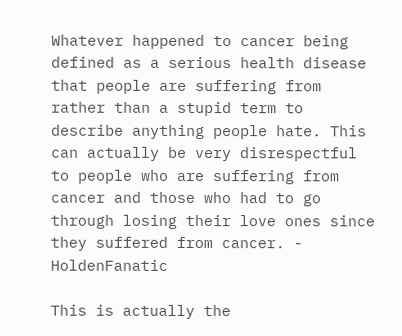Whatever happened to cancer being defined as a serious health disease that people are suffering from rather than a stupid term to describe anything people hate. This can actually be very disrespectful to people who are suffering from cancer and those who had to go through losing their love ones since they suffered from cancer. - HoldenFanatic

This is actually the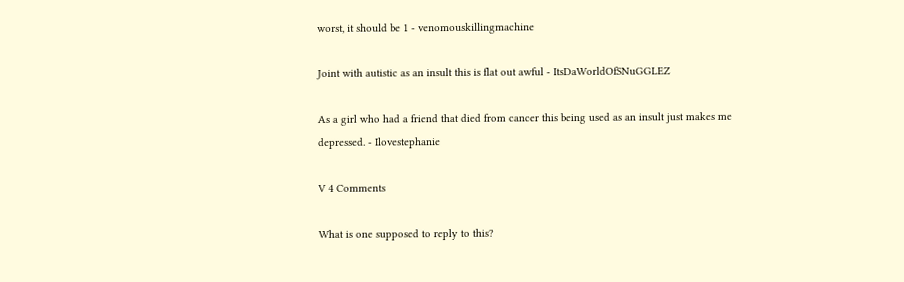worst, it should be 1 - venomouskillingmachine

Joint with autistic as an insult this is flat out awful - ItsDaWorldOfSNuGGLEZ

As a girl who had a friend that died from cancer this being used as an insult just makes me depressed. - Ilovestephanie

V 4 Comments

What is one supposed to reply to this?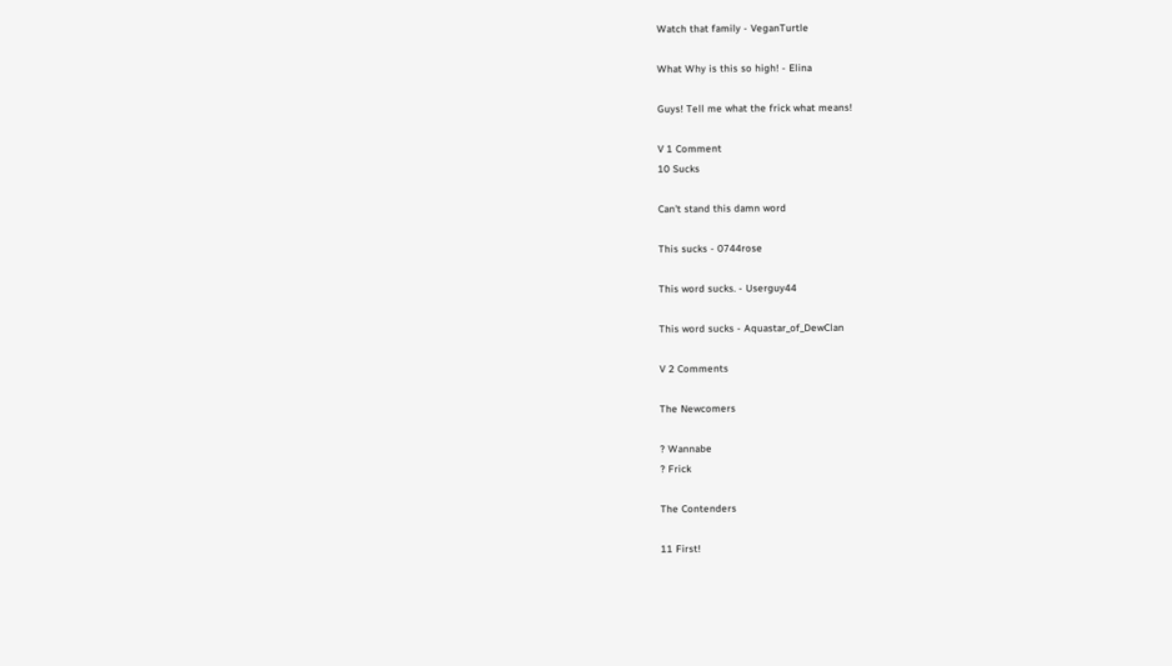Watch that family - VeganTurtle

What Why is this so high! - Elina

Guys! Tell me what the frick what means!

V 1 Comment
10 Sucks

Can't stand this damn word

This sucks - 0744rose

This word sucks. - Userguy44

This word sucks - Aquastar_of_DewClan

V 2 Comments

The Newcomers

? Wannabe
? Frick

The Contenders

11 First!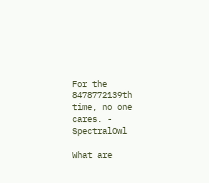For the 8478772139th time, no one cares. - SpectralOwl

What are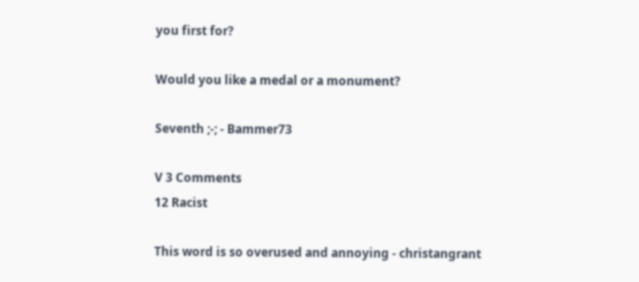you first for?

Would you like a medal or a monument?

Seventh ;-; - Bammer73

V 3 Comments
12 Racist

This word is so overused and annoying - christangrant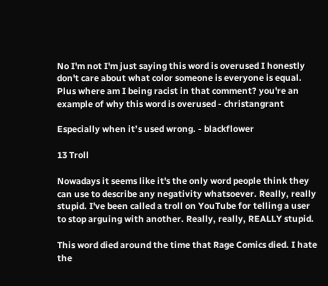No I'm not I'm just saying this word is overused I honestly don't care about what color someone is everyone is equal. Plus where am I being racist in that comment? you're an example of why this word is overused - christangrant

Especially when it’s used wrong. - blackflower

13 Troll

Nowadays it seems like it's the only word people think they can use to describe any negativity whatsoever. Really, really stupid. I've been called a troll on YouTube for telling a user to stop arguing with another. Really, really, REALLY stupid.

This word died around the time that Rage Comics died. I hate the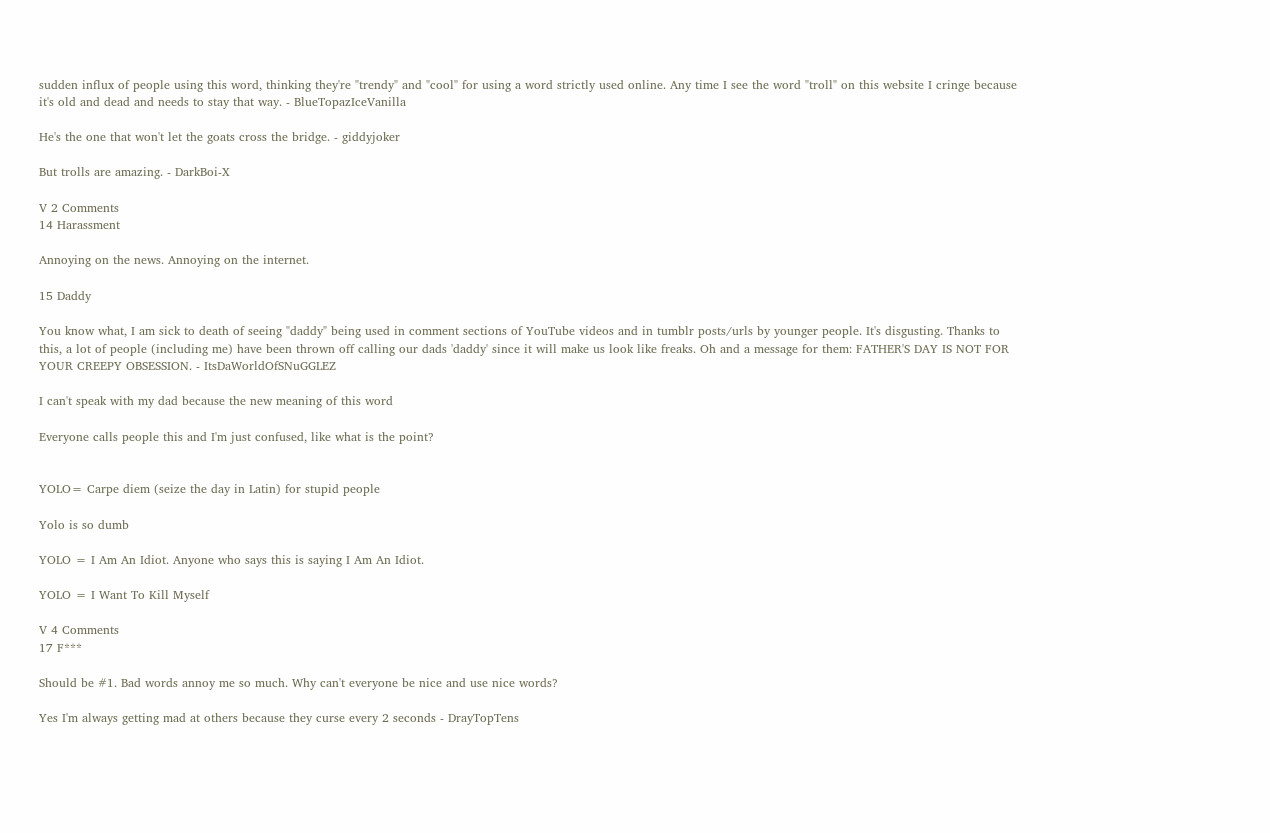sudden influx of people using this word, thinking they're "trendy" and "cool" for using a word strictly used online. Any time I see the word "troll" on this website I cringe because it's old and dead and needs to stay that way. - BlueTopazIceVanilla

He's the one that won't let the goats cross the bridge. - giddyjoker

But trolls are amazing. - DarkBoi-X

V 2 Comments
14 Harassment

Annoying on the news. Annoying on the internet.

15 Daddy

You know what, I am sick to death of seeing "daddy" being used in comment sections of YouTube videos and in tumblr posts/urls by younger people. It's disgusting. Thanks to this, a lot of people (including me) have been thrown off calling our dads 'daddy' since it will make us look like freaks. Oh and a message for them: FATHER'S DAY IS NOT FOR YOUR CREEPY OBSESSION. - ItsDaWorldOfSNuGGLEZ

I can't speak with my dad because the new meaning of this word

Everyone calls people this and I'm just confused, like what is the point?


YOLO= Carpe diem (seize the day in Latin) for stupid people

Yolo is so dumb

YOLO = I Am An Idiot. Anyone who says this is saying I Am An Idiot.

YOLO = I Want To Kill Myself

V 4 Comments
17 F***

Should be #1. Bad words annoy me so much. Why can't everyone be nice and use nice words?

Yes I'm always getting mad at others because they curse every 2 seconds - DrayTopTens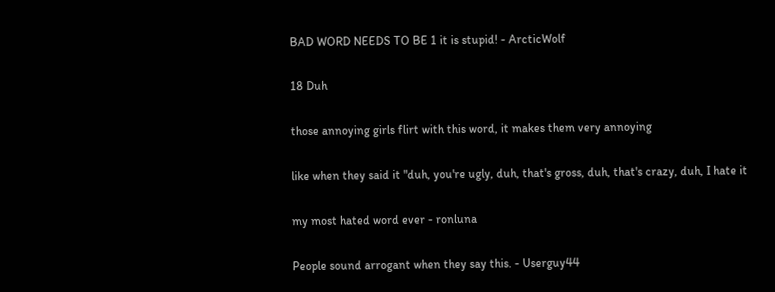BAD WORD NEEDS TO BE 1 it is stupid! - ArcticWolf

18 Duh

those annoying girls flirt with this word, it makes them very annoying

like when they said it "duh, you're ugly, duh, that's gross, duh, that's crazy, duh, I hate it

my most hated word ever - ronluna

People sound arrogant when they say this. - Userguy44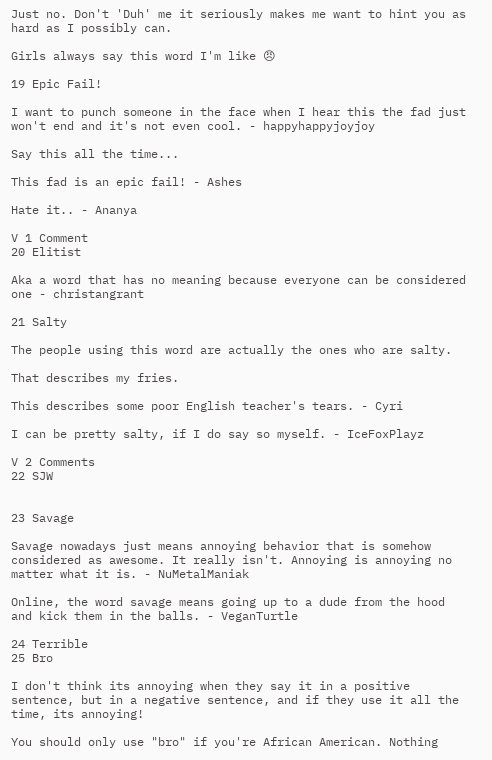Just no. Don't 'Duh' me it seriously makes me want to hint you as hard as I possibly can.

Girls always say this word I'm like 😠

19 Epic Fail!

I want to punch someone in the face when I hear this the fad just won't end and it's not even cool. - happyhappyjoyjoy

Say this all the time...

This fad is an epic fail! - Ashes

Hate it.. - Ananya

V 1 Comment
20 Elitist

Aka a word that has no meaning because everyone can be considered one - christangrant

21 Salty

The people using this word are actually the ones who are salty.

That describes my fries.

This describes some poor English teacher's tears. - Cyri

I can be pretty salty, if I do say so myself. - IceFoxPlayz

V 2 Comments
22 SJW


23 Savage

Savage nowadays just means annoying behavior that is somehow considered as awesome. It really isn't. Annoying is annoying no matter what it is. - NuMetalManiak

Online, the word savage means going up to a dude from the hood and kick them in the balls. - VeganTurtle

24 Terrible
25 Bro

I don't think its annoying when they say it in a positive sentence, but in a negative sentence, and if they use it all the time, its annoying!

You should only use "bro" if you're African American. Nothing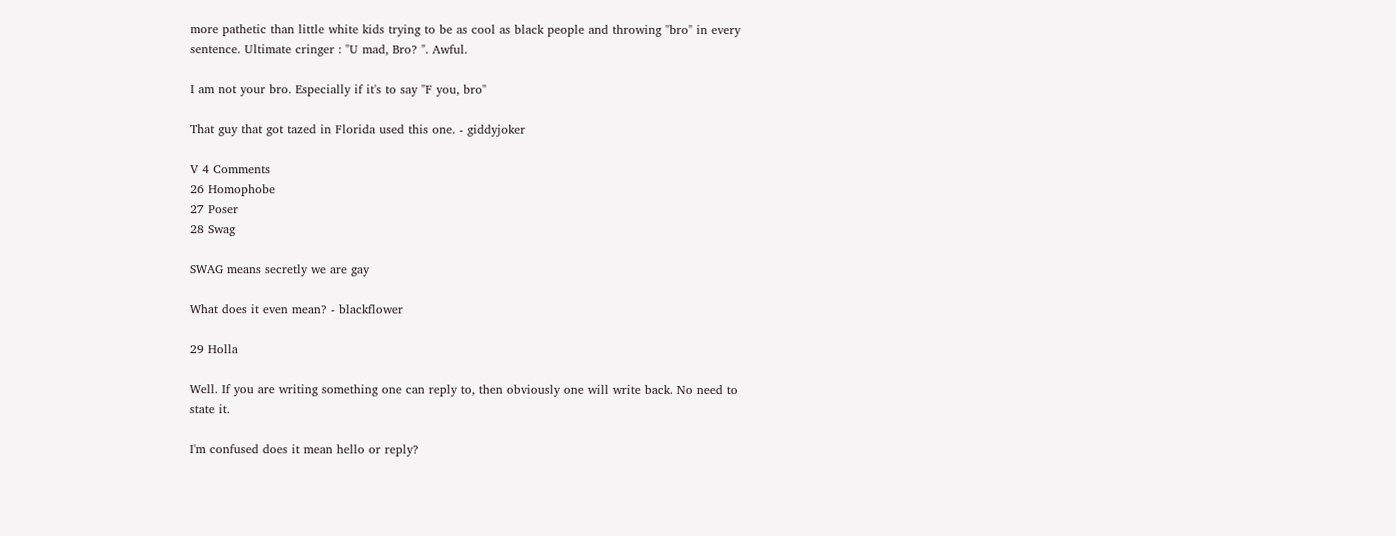more pathetic than little white kids trying to be as cool as black people and throwing "bro" in every sentence. Ultimate cringer : "U mad, Bro? ". Awful.

I am not your bro. Especially if it's to say "F you, bro"

That guy that got tazed in Florida used this one. - giddyjoker

V 4 Comments
26 Homophobe
27 Poser
28 Swag

SWAG means secretly we are gay

What does it even mean? - blackflower

29 Holla

Well. If you are writing something one can reply to, then obviously one will write back. No need to state it.

I'm confused does it mean hello or reply?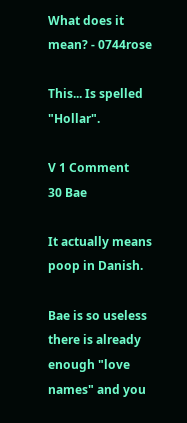What does it mean? - 0744rose

This... Is spelled "Hollar".

V 1 Comment
30 Bae

It actually means poop in Danish.

Bae is so useless there is already enough "love names" and you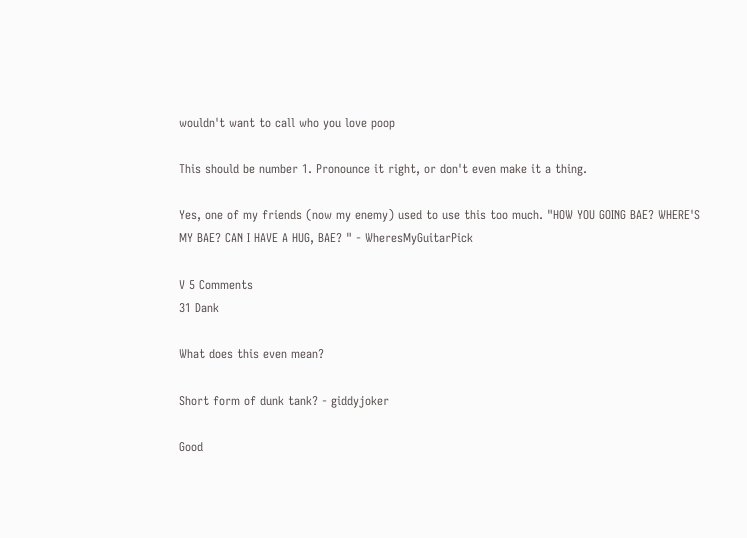wouldn't want to call who you love poop

This should be number 1. Pronounce it right, or don't even make it a thing.

Yes, one of my friends (now my enemy) used to use this too much. "HOW YOU GOING BAE? WHERE'S MY BAE? CAN I HAVE A HUG, BAE? " - WheresMyGuitarPick

V 5 Comments
31 Dank

What does this even mean?

Short form of dunk tank? - giddyjoker

Good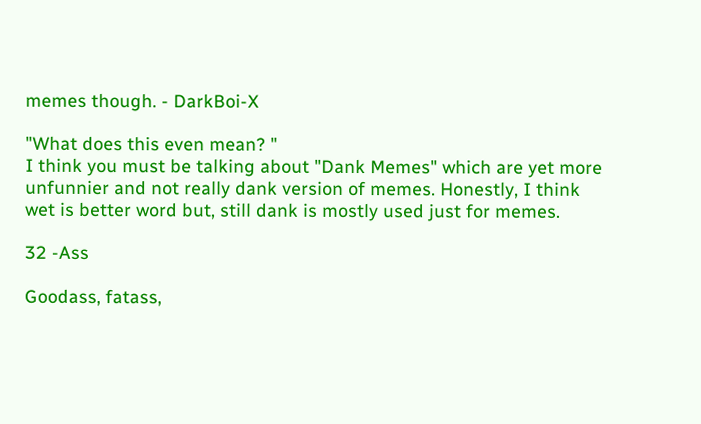memes though. - DarkBoi-X

"What does this even mean? "
I think you must be talking about "Dank Memes" which are yet more unfunnier and not really dank version of memes. Honestly, I think wet is better word but, still dank is mostly used just for memes.

32 -Ass

Goodass, fatass,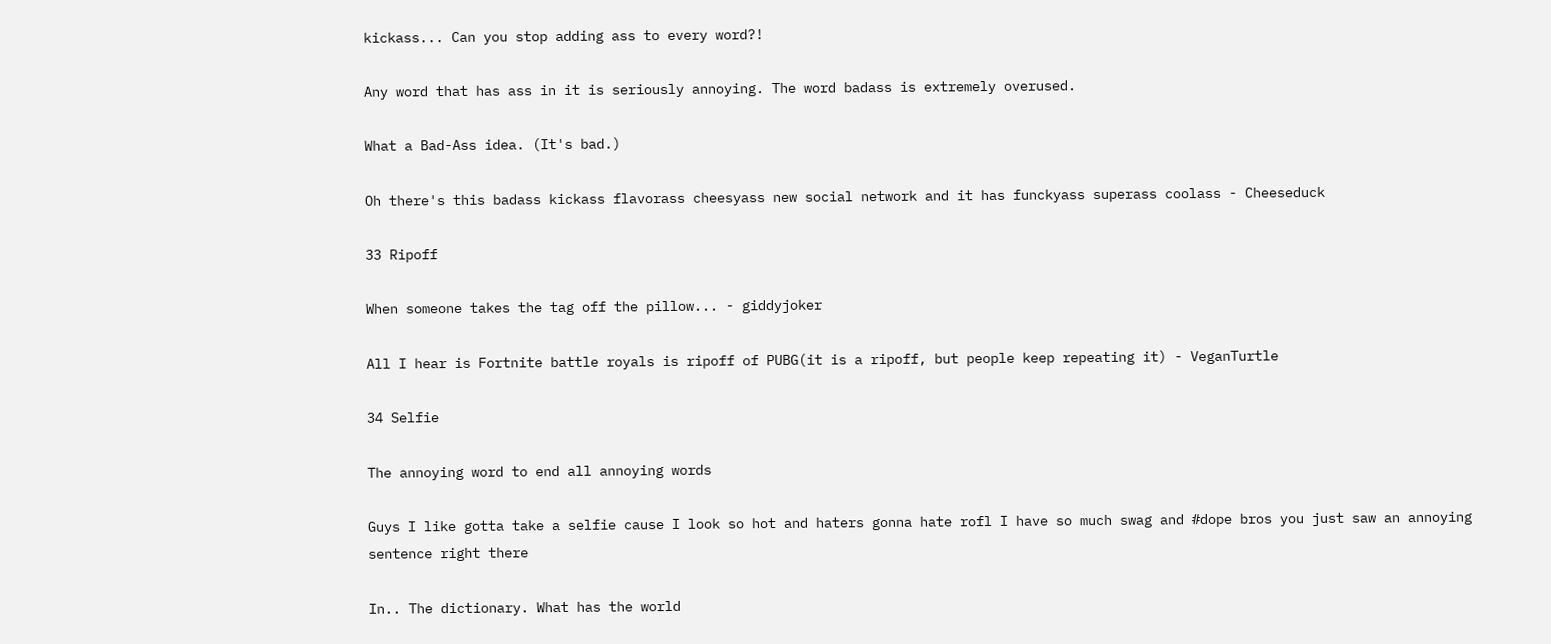kickass... Can you stop adding ass to every word?!

Any word that has ass in it is seriously annoying. The word badass is extremely overused.

What a Bad-Ass idea. (It's bad.)

Oh there's this badass kickass flavorass cheesyass new social network and it has funckyass superass coolass - Cheeseduck

33 Ripoff

When someone takes the tag off the pillow... - giddyjoker

All I hear is Fortnite battle royals is ripoff of PUBG(it is a ripoff, but people keep repeating it) - VeganTurtle

34 Selfie

The annoying word to end all annoying words

Guys I like gotta take a selfie cause I look so hot and haters gonna hate rofl I have so much swag and #dope bros you just saw an annoying sentence right there

In.. The dictionary. What has the world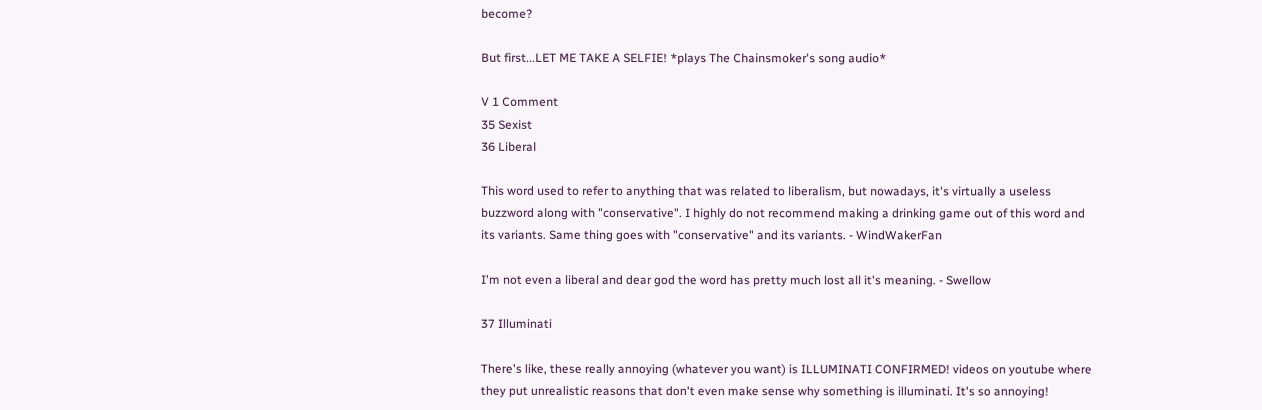become?

But first...LET ME TAKE A SELFIE! *plays The Chainsmoker's song audio*

V 1 Comment
35 Sexist
36 Liberal

This word used to refer to anything that was related to liberalism, but nowadays, it's virtually a useless buzzword along with "conservative". I highly do not recommend making a drinking game out of this word and its variants. Same thing goes with "conservative" and its variants. - WindWakerFan

I'm not even a liberal and dear god the word has pretty much lost all it's meaning. - Swellow

37 Illuminati

There's like, these really annoying (whatever you want) is ILLUMINATI CONFIRMED! videos on youtube where they put unrealistic reasons that don't even make sense why something is illuminati. It's so annoying!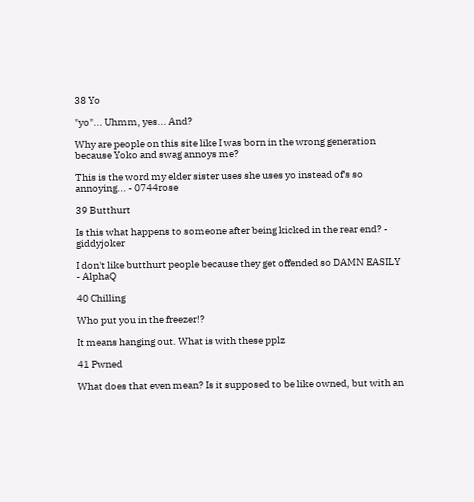38 Yo

"yo"... Uhmm, yes... And?

Why are people on this site like I was born in the wrong generation because Yoko and swag annoys me?

This is the word my elder sister uses she uses yo instead of's so annoying... - 0744rose

39 Butthurt

Is this what happens to someone after being kicked in the rear end? - giddyjoker

I don't like butthurt people because they get offended so DAMN EASILY - AlphaQ

40 Chilling

Who put you in the freezer!?

It means hanging out. What is with these pplz

41 Pwned

What does that even mean? Is it supposed to be like owned, but with an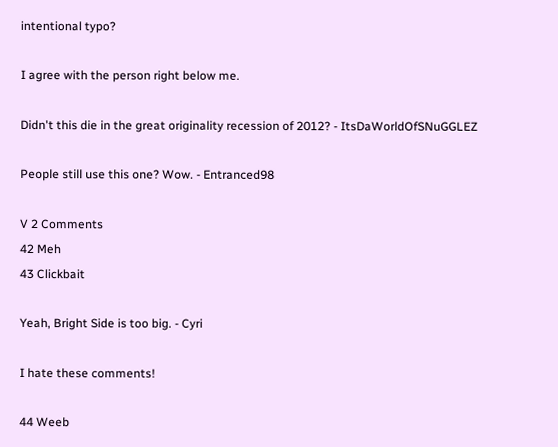intentional typo?

I agree with the person right below me.

Didn't this die in the great originality recession of 2012? - ItsDaWorldOfSNuGGLEZ

People still use this one? Wow. - Entranced98

V 2 Comments
42 Meh
43 Clickbait

Yeah, Bright Side is too big. - Cyri

I hate these comments!

44 Weeb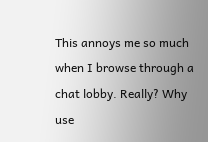This annoys me so much when I browse through a chat lobby. Really? Why use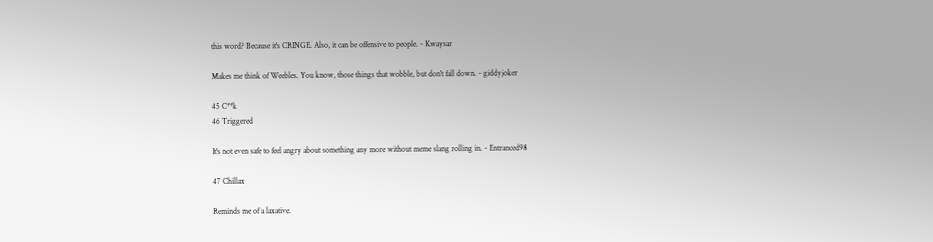this word? Because it's CRINGE. Also, it can be offensive to people. - Kwaysar

Makes me think of Weebles. You know, those things that wobble, but don't fall down. - giddyjoker

45 C**k
46 Triggered

It's not even safe to feel angry about something any more without meme slang rolling in. - Entranced98

47 Chillax

Reminds me of a laxative.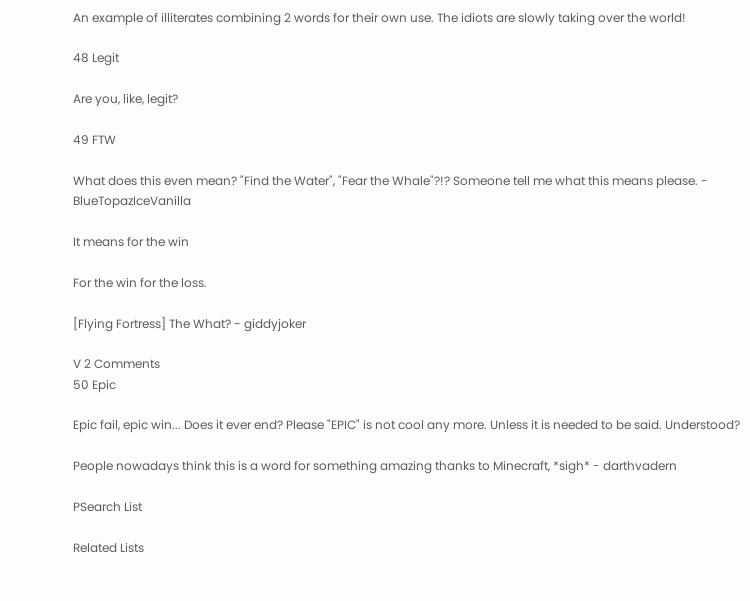An example of illiterates combining 2 words for their own use. The idiots are slowly taking over the world!

48 Legit

Are you, like, legit?

49 FTW

What does this even mean? "Find the Water", "Fear the Whale"?!? Someone tell me what this means please. - BlueTopazIceVanilla

It means for the win

For the win for the loss.

[Flying Fortress] The What? - giddyjoker

V 2 Comments
50 Epic

Epic fail, epic win... Does it ever end? Please "EPIC" is not cool any more. Unless it is needed to be said. Understood?

People nowadays think this is a word for something amazing thanks to Minecraft, *sigh* - darthvadern

PSearch List

Related Lists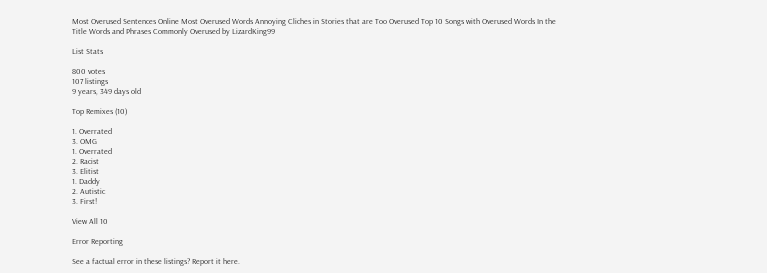Most Overused Sentences Online Most Overused Words Annoying Cliches in Stories that are Too Overused Top 10 Songs with Overused Words In the Title Words and Phrases Commonly Overused by LizardKing99

List Stats

800 votes
107 listings
9 years, 349 days old

Top Remixes (10)

1. Overrated
3. OMG
1. Overrated
2. Racist
3. Elitist
1. Daddy
2. Autistic
3. First!

View All 10

Error Reporting

See a factual error in these listings? Report it here.